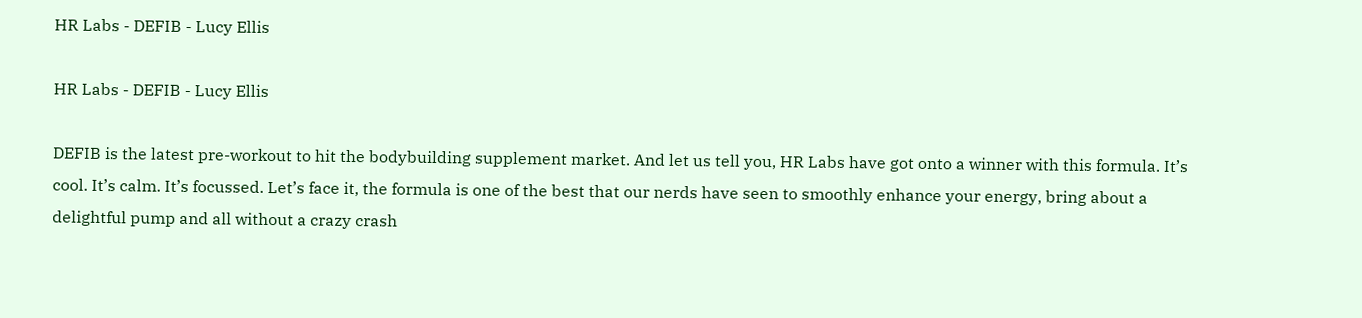HR Labs - DEFIB - Lucy Ellis

HR Labs - DEFIB - Lucy Ellis

DEFIB is the latest pre-workout to hit the bodybuilding supplement market. And let us tell you, HR Labs have got onto a winner with this formula. It’s cool. It’s calm. It’s focussed. Let’s face it, the formula is one of the best that our nerds have seen to smoothly enhance your energy, bring about a delightful pump and all without a crazy crash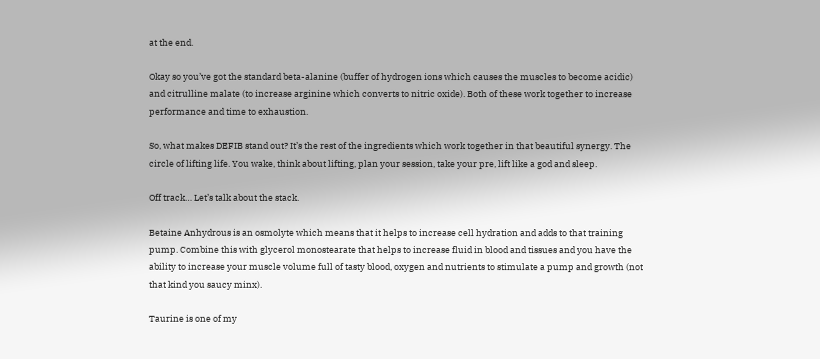at the end.

Okay so you’ve got the standard beta-alanine (buffer of hydrogen ions which causes the muscles to become acidic) and citrulline malate (to increase arginine which converts to nitric oxide). Both of these work together to increase performance and time to exhaustion.

So, what makes DEFIB stand out? It’s the rest of the ingredients which work together in that beautiful synergy. The circle of lifting life. You wake, think about lifting, plan your session, take your pre, lift like a god and sleep.

Off track… Let’s talk about the stack.

Betaine Anhydrous is an osmolyte which means that it helps to increase cell hydration and adds to that training pump. Combine this with glycerol monostearate that helps to increase fluid in blood and tissues and you have the ability to increase your muscle volume full of tasty blood, oxygen and nutrients to stimulate a pump and growth (not that kind you saucy minx).

Taurine is one of my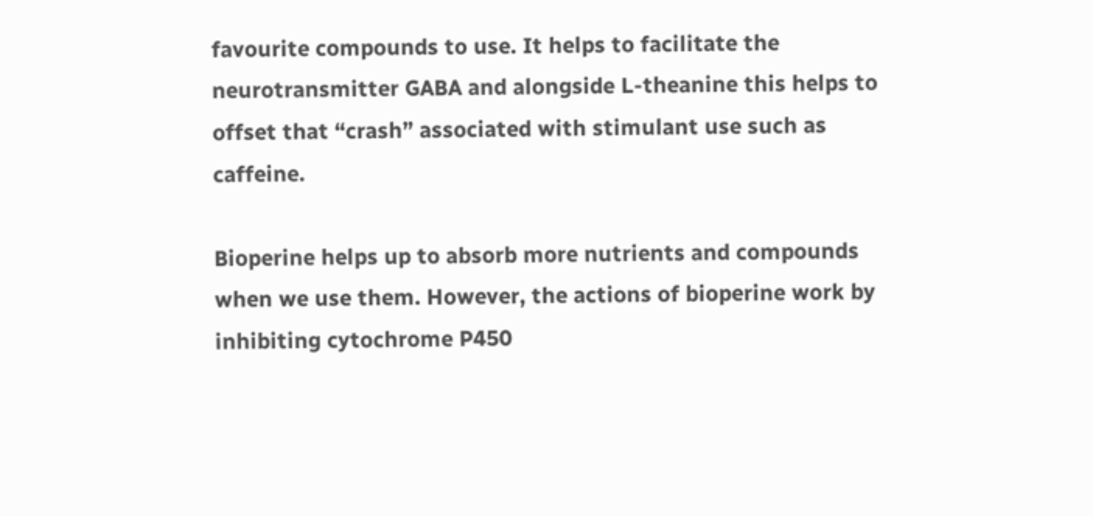favourite compounds to use. It helps to facilitate the neurotransmitter GABA and alongside L-theanine this helps to offset that “crash” associated with stimulant use such as caffeine.

Bioperine helps up to absorb more nutrients and compounds when we use them. However, the actions of bioperine work by inhibiting cytochrome P450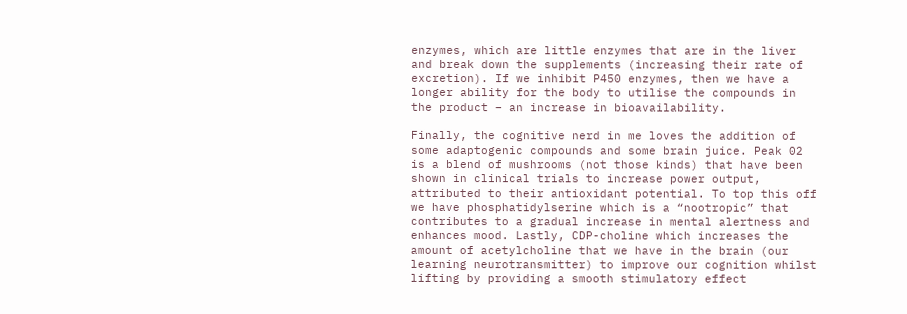enzymes, which are little enzymes that are in the liver and break down the supplements (increasing their rate of excretion). If we inhibit P450 enzymes, then we have a longer ability for the body to utilise the compounds in the product – an increase in bioavailability.

Finally, the cognitive nerd in me loves the addition of some adaptogenic compounds and some brain juice. Peak 02 is a blend of mushrooms (not those kinds) that have been shown in clinical trials to increase power output, attributed to their antioxidant potential. To top this off we have phosphatidylserine which is a “nootropic” that contributes to a gradual increase in mental alertness and enhances mood. Lastly, CDP-choline which increases the amount of acetylcholine that we have in the brain (our learning neurotransmitter) to improve our cognition whilst lifting by providing a smooth stimulatory effect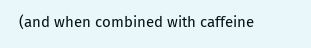(and when combined with caffeine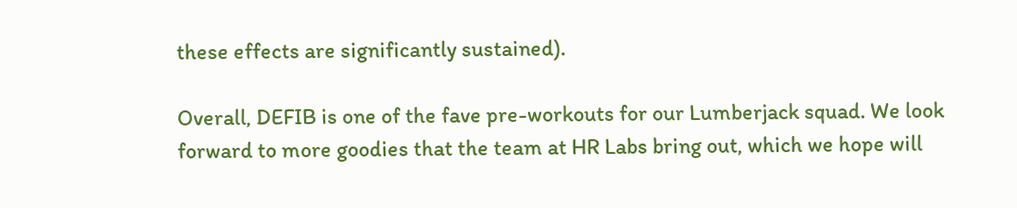these effects are significantly sustained).

Overall, DEFIB is one of the fave pre-workouts for our Lumberjack squad. We look forward to more goodies that the team at HR Labs bring out, which we hope will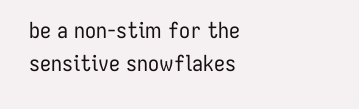be a non-stim for the sensitive snowflakes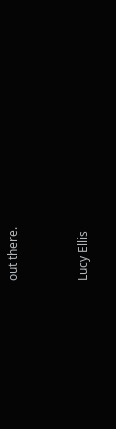out there.


Lucy Ellis